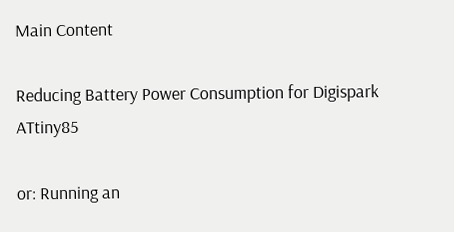Main Content

Reducing Battery Power Consumption for Digispark ATtiny85

or: Running an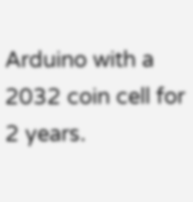Arduino with a 2032 coin cell for 2 years.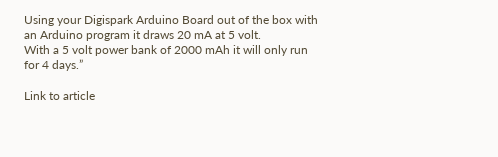Using your Digispark Arduino Board out of the box with an Arduino program it draws 20 mA at 5 volt.
With a 5 volt power bank of 2000 mAh it will only run for 4 days.”

Link to article